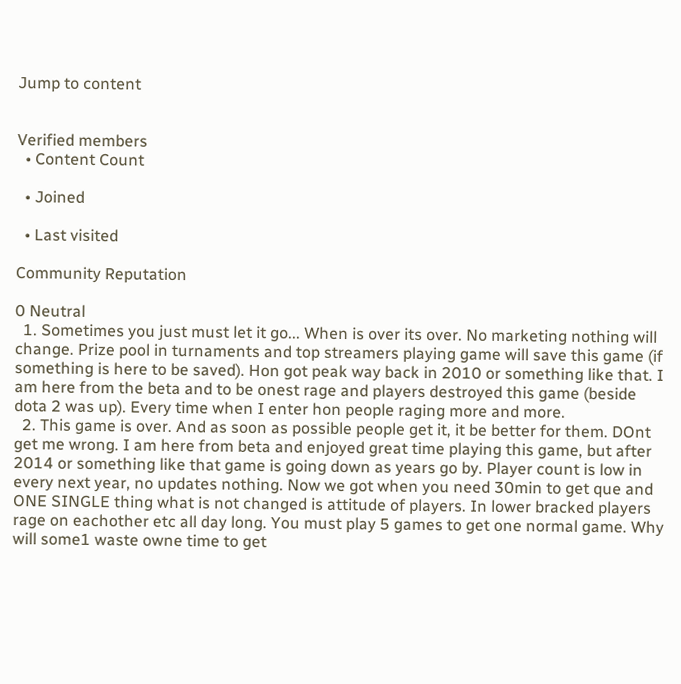Jump to content


Verified members
  • Content Count

  • Joined

  • Last visited

Community Reputation

0 Neutral
  1. Sometimes you just must let it go... When is over its over. No marketing nothing will change. Prize pool in turnaments and top streamers playing game will save this game (if something is here to be saved). Hon got peak way back in 2010 or something like that. I am here from the beta and to be onest rage and players destroyed this game (beside dota 2 was up). Every time when I enter hon people raging more and more.
  2. This game is over. And as soon as possible people get it, it be better for them. DOnt get me wrong. I am here from beta and enjoyed great time playing this game, but after 2014 or something like that game is going down as years go by. Player count is low in every next year, no updates nothing. Now we got when you need 30min to get que and ONE SINGLE thing what is not changed is attitude of players. In lower bracked players rage on eachother etc all day long. You must play 5 games to get one normal game. Why will some1 waste owne time to get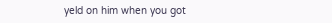yeld on him when you got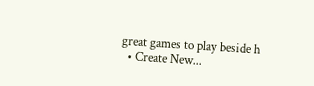great games to play beside h
  • Create New...